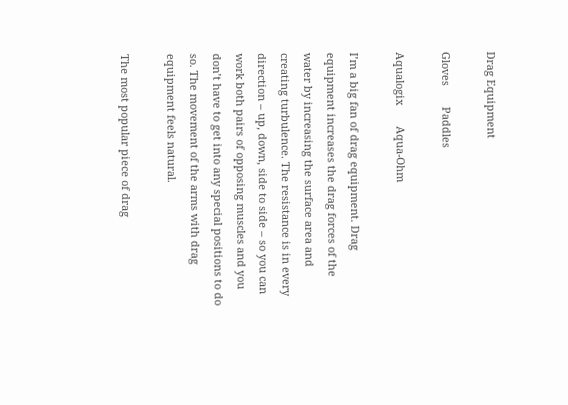Drag Equipment

Gloves       Paddles

Aqualogix       Aqua-Ohm

I’m a big fan of drag equipment. Drag equipment increases the drag forces of the water by increasing the surface area and creating turbulence. The resistance is in every direction – up, down, side to side – so you can work both pairs of opposing muscles and you don’t have to get into any special positions to do so. The movement of the arms with drag equipment feels natural.

The most popular piece of drag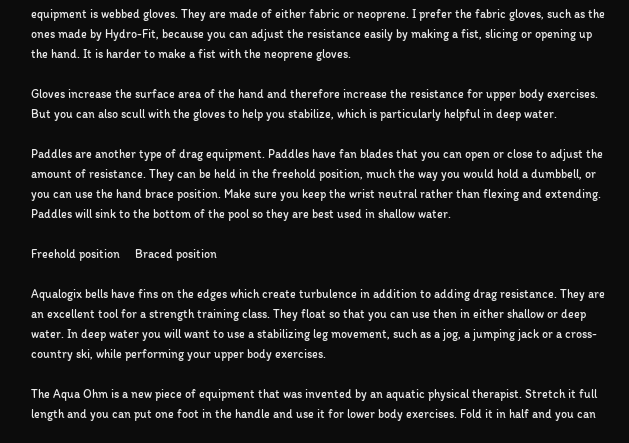equipment is webbed gloves. They are made of either fabric or neoprene. I prefer the fabric gloves, such as the ones made by Hydro-Fit, because you can adjust the resistance easily by making a fist, slicing or opening up the hand. It is harder to make a fist with the neoprene gloves.

Gloves increase the surface area of the hand and therefore increase the resistance for upper body exercises. But you can also scull with the gloves to help you stabilize, which is particularly helpful in deep water.

Paddles are another type of drag equipment. Paddles have fan blades that you can open or close to adjust the amount of resistance. They can be held in the freehold position, much the way you would hold a dumbbell, or you can use the hand brace position. Make sure you keep the wrist neutral rather than flexing and extending. Paddles will sink to the bottom of the pool so they are best used in shallow water.

Freehold position     Braced position

Aqualogix bells have fins on the edges which create turbulence in addition to adding drag resistance. They are an excellent tool for a strength training class. They float so that you can use then in either shallow or deep water. In deep water you will want to use a stabilizing leg movement, such as a jog, a jumping jack or a cross-country ski, while performing your upper body exercises.

The Aqua Ohm is a new piece of equipment that was invented by an aquatic physical therapist. Stretch it full length and you can put one foot in the handle and use it for lower body exercises. Fold it in half and you can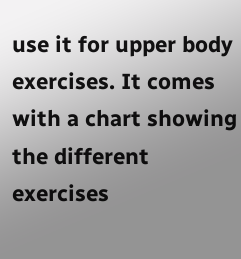use it for upper body exercises. It comes with a chart showing the different exercises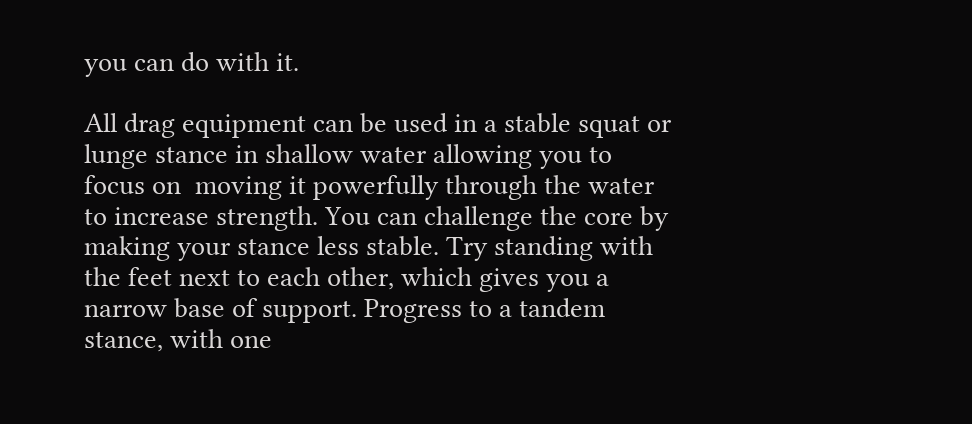you can do with it.

All drag equipment can be used in a stable squat or lunge stance in shallow water allowing you to focus on  moving it powerfully through the water to increase strength. You can challenge the core by making your stance less stable. Try standing with the feet next to each other, which gives you a narrow base of support. Progress to a tandem stance, with one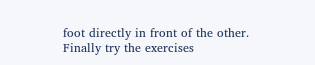foot directly in front of the other. Finally try the exercises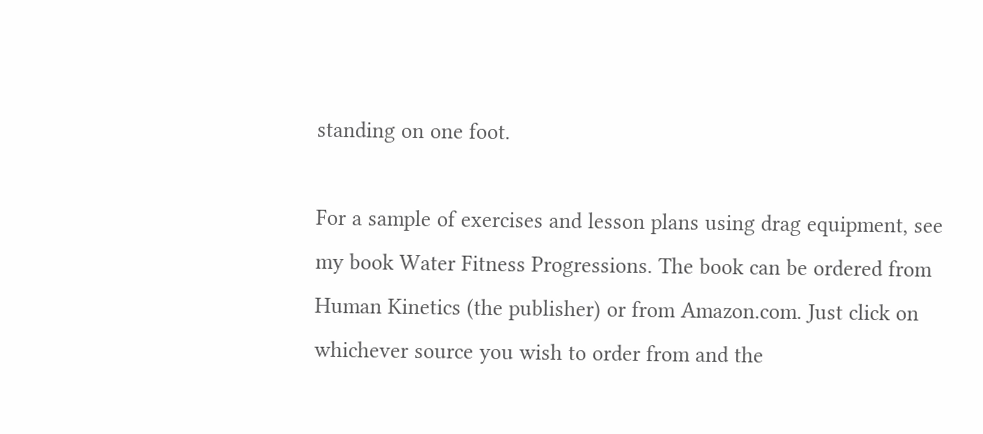standing on one foot.

For a sample of exercises and lesson plans using drag equipment, see my book Water Fitness Progressions. The book can be ordered from Human Kinetics (the publisher) or from Amazon.com. Just click on whichever source you wish to order from and the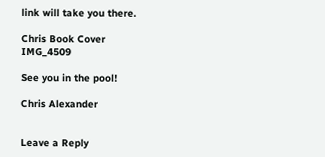link will take you there.

Chris Book Cover    IMG_4509

See you in the pool!

Chris Alexander


Leave a Reply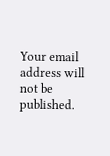Your email address will not be published.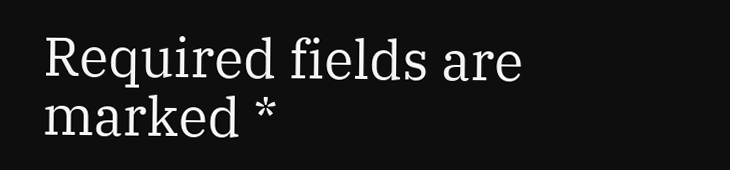Required fields are marked *